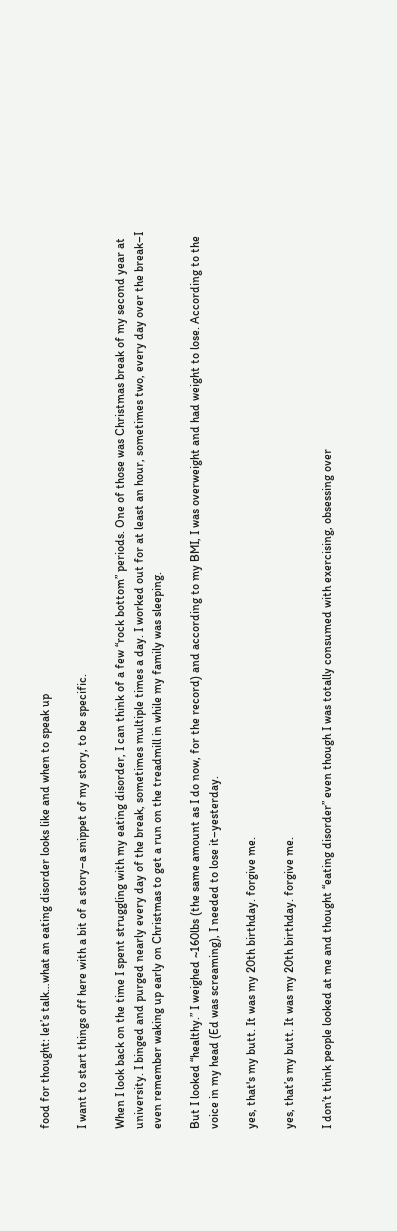food for thought: let’s talk…what an eating disorder looks like and when to speak up

I want to start things off here with a bit of a story–a snippet of my story, to be specific.

When I look back on the time I spent struggling with my eating disorder, I can think of a few “rock bottom” periods. One of those was Christmas break of my second year at university. I binged and purged nearly every day of the break, sometimes multiple times a day. I worked out for at least an hour, sometimes two, every day over the break–I even remember waking up early on Christmas to get a run on the treadmill in while my family was sleeping.

But I looked “healthy.” I weighed ~160lbs (the same amount as I do now, for the record) and according to my BMI, I was overweight and had weight to lose. According to the voice in my head (Ed was screaming), I needed to lose it–yesterday.

yes, that's my butt. It was my 20th birthday. forgive me.

yes, that’s my butt. It was my 20th birthday. forgive me.

I don’t think people looked at me and thought “eating disorder” even though I was totally consumed with exercising, obsessing over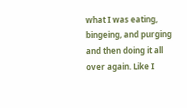what I was eating, bingeing, and purging and then doing it all over again. Like I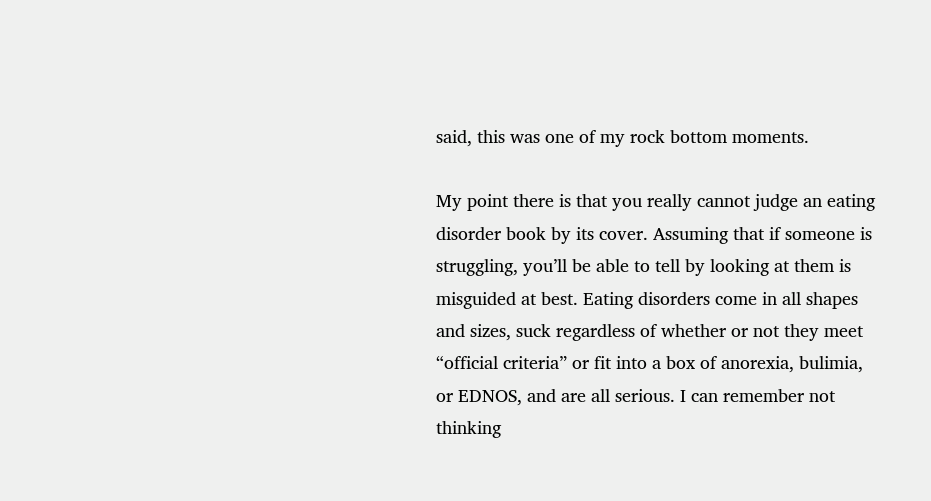said, this was one of my rock bottom moments.

My point there is that you really cannot judge an eating disorder book by its cover. Assuming that if someone is struggling, you’ll be able to tell by looking at them is misguided at best. Eating disorders come in all shapes and sizes, suck regardless of whether or not they meet “official criteria” or fit into a box of anorexia, bulimia, or EDNOS, and are all serious. I can remember not thinking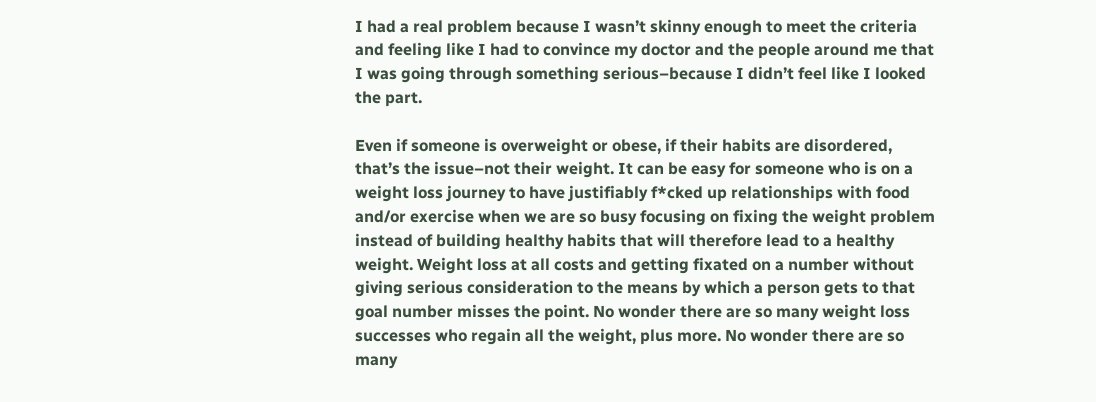I had a real problem because I wasn’t skinny enough to meet the criteria and feeling like I had to convince my doctor and the people around me that I was going through something serious–because I didn’t feel like I looked the part.

Even if someone is overweight or obese, if their habits are disordered, that’s the issue–not their weight. It can be easy for someone who is on a weight loss journey to have justifiably f*cked up relationships with food and/or exercise when we are so busy focusing on fixing the weight problem instead of building healthy habits that will therefore lead to a healthy weight. Weight loss at all costs and getting fixated on a number without giving serious consideration to the means by which a person gets to that goal number misses the point. No wonder there are so many weight loss successes who regain all the weight, plus more. No wonder there are so many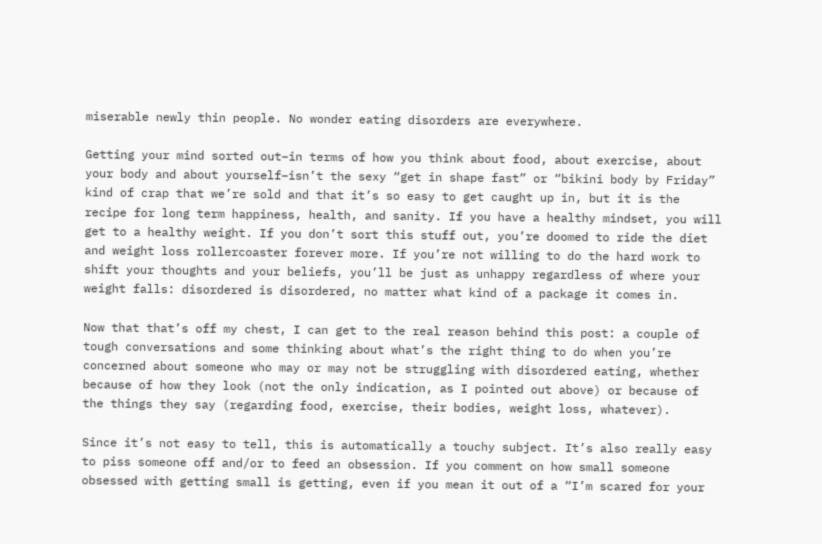miserable newly thin people. No wonder eating disorders are everywhere.

Getting your mind sorted out–in terms of how you think about food, about exercise, about your body and about yourself–isn’t the sexy “get in shape fast” or “bikini body by Friday” kind of crap that we’re sold and that it’s so easy to get caught up in, but it is the recipe for long term happiness, health, and sanity. If you have a healthy mindset, you will get to a healthy weight. If you don’t sort this stuff out, you’re doomed to ride the diet and weight loss rollercoaster forever more. If you’re not willing to do the hard work to shift your thoughts and your beliefs, you’ll be just as unhappy regardless of where your weight falls: disordered is disordered, no matter what kind of a package it comes in.

Now that that’s off my chest, I can get to the real reason behind this post: a couple of tough conversations and some thinking about what’s the right thing to do when you’re concerned about someone who may or may not be struggling with disordered eating, whether because of how they look (not the only indication, as I pointed out above) or because of the things they say (regarding food, exercise, their bodies, weight loss, whatever).

Since it’s not easy to tell, this is automatically a touchy subject. It’s also really easy to piss someone off and/or to feed an obsession. If you comment on how small someone obsessed with getting small is getting, even if you mean it out of a “I’m scared for your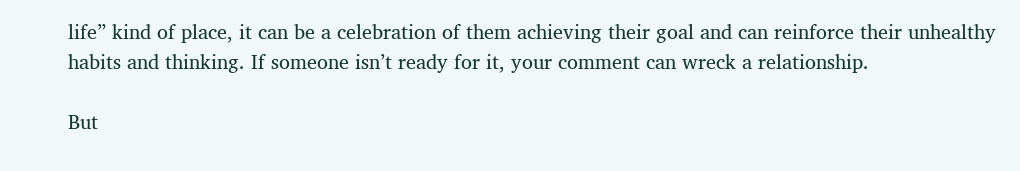life” kind of place, it can be a celebration of them achieving their goal and can reinforce their unhealthy habits and thinking. If someone isn’t ready for it, your comment can wreck a relationship.

But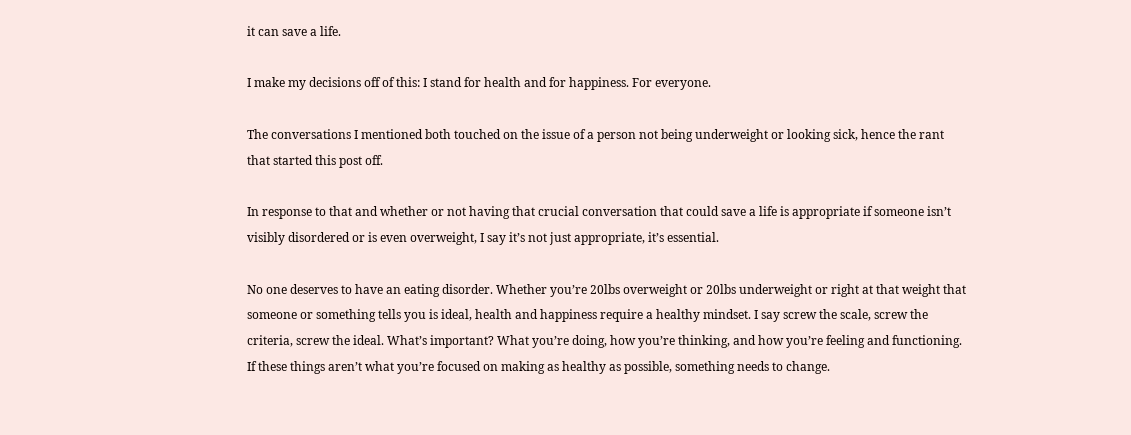it can save a life.

I make my decisions off of this: I stand for health and for happiness. For everyone.

The conversations I mentioned both touched on the issue of a person not being underweight or looking sick, hence the rant that started this post off.

In response to that and whether or not having that crucial conversation that could save a life is appropriate if someone isn’t visibly disordered or is even overweight, I say it’s not just appropriate, it’s essential.

No one deserves to have an eating disorder. Whether you’re 20lbs overweight or 20lbs underweight or right at that weight that someone or something tells you is ideal, health and happiness require a healthy mindset. I say screw the scale, screw the criteria, screw the ideal. What’s important? What you’re doing, how you’re thinking, and how you’re feeling and functioning. If these things aren’t what you’re focused on making as healthy as possible, something needs to change.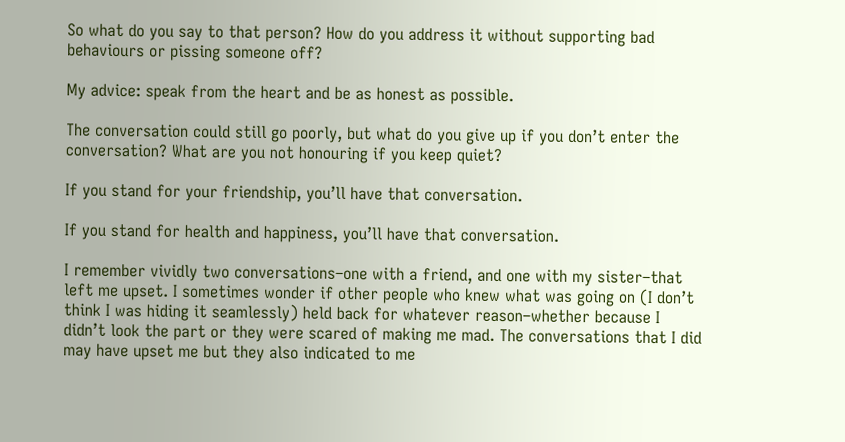So what do you say to that person? How do you address it without supporting bad behaviours or pissing someone off?

My advice: speak from the heart and be as honest as possible.

The conversation could still go poorly, but what do you give up if you don’t enter the conversation? What are you not honouring if you keep quiet?

If you stand for your friendship, you’ll have that conversation.

If you stand for health and happiness, you’ll have that conversation.

I remember vividly two conversations–one with a friend, and one with my sister–that left me upset. I sometimes wonder if other people who knew what was going on (I don’t think I was hiding it seamlessly) held back for whatever reason–whether because I didn’t look the part or they were scared of making me mad. The conversations that I did may have upset me but they also indicated to me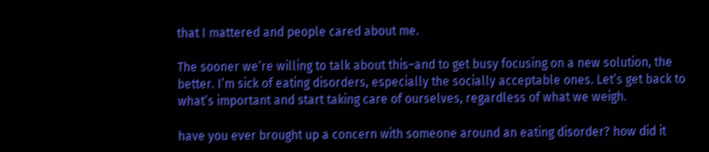that I mattered and people cared about me.

The sooner we’re willing to talk about this–and to get busy focusing on a new solution, the better. I’m sick of eating disorders, especially the socially acceptable ones. Let’s get back to what’s important and start taking care of ourselves, regardless of what we weigh.

have you ever brought up a concern with someone around an eating disorder? how did it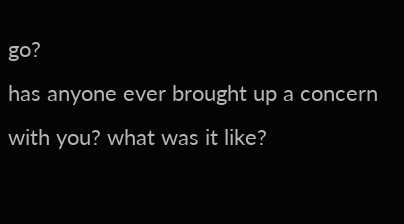go?
has anyone ever brought up a concern with you? what was it like?